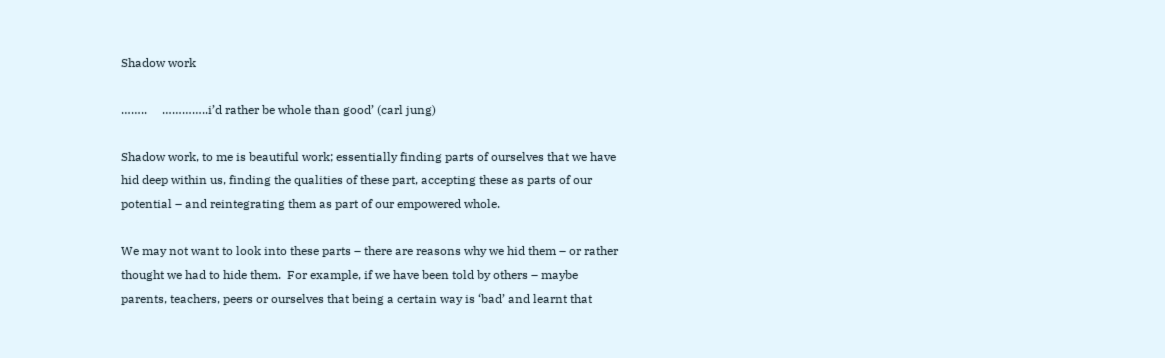Shadow work

……..     …………..i’d rather be whole than good’ (carl jung)

Shadow work, to me is beautiful work; essentially finding parts of ourselves that we have hid deep within us, finding the qualities of these part, accepting these as parts of our potential – and reintegrating them as part of our empowered whole.

We may not want to look into these parts – there are reasons why we hid them – or rather thought we had to hide them.  For example, if we have been told by others – maybe parents, teachers, peers or ourselves that being a certain way is ‘bad’ and learnt that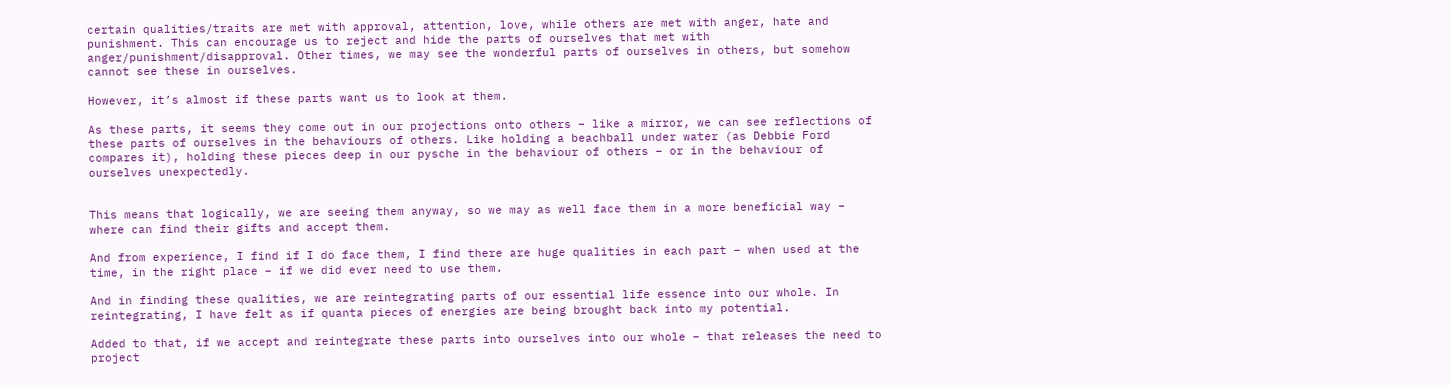certain qualities/traits are met with approval, attention, love, while others are met with anger, hate and punishment. This can encourage us to reject and hide the parts of ourselves that met with anger/punishment/disapproval. Other times, we may see the wonderful parts of ourselves in others, but somehow cannot see these in ourselves.

However, it’s almost if these parts want us to look at them.

As these parts, it seems they come out in our projections onto others – like a mirror, we can see reflections of these parts of ourselves in the behaviours of others. Like holding a beachball under water (as Debbie Ford compares it), holding these pieces deep in our pysche in the behaviour of others – or in the behaviour of ourselves unexpectedly.


This means that logically, we are seeing them anyway, so we may as well face them in a more beneficial way – where can find their gifts and accept them.

And from experience, I find if I do face them, I find there are huge qualities in each part – when used at the time, in the right place – if we did ever need to use them.

And in finding these qualities, we are reintegrating parts of our essential life essence into our whole. In reintegrating, I have felt as if quanta pieces of energies are being brought back into my potential.

Added to that, if we accept and reintegrate these parts into ourselves into our whole – that releases the need to project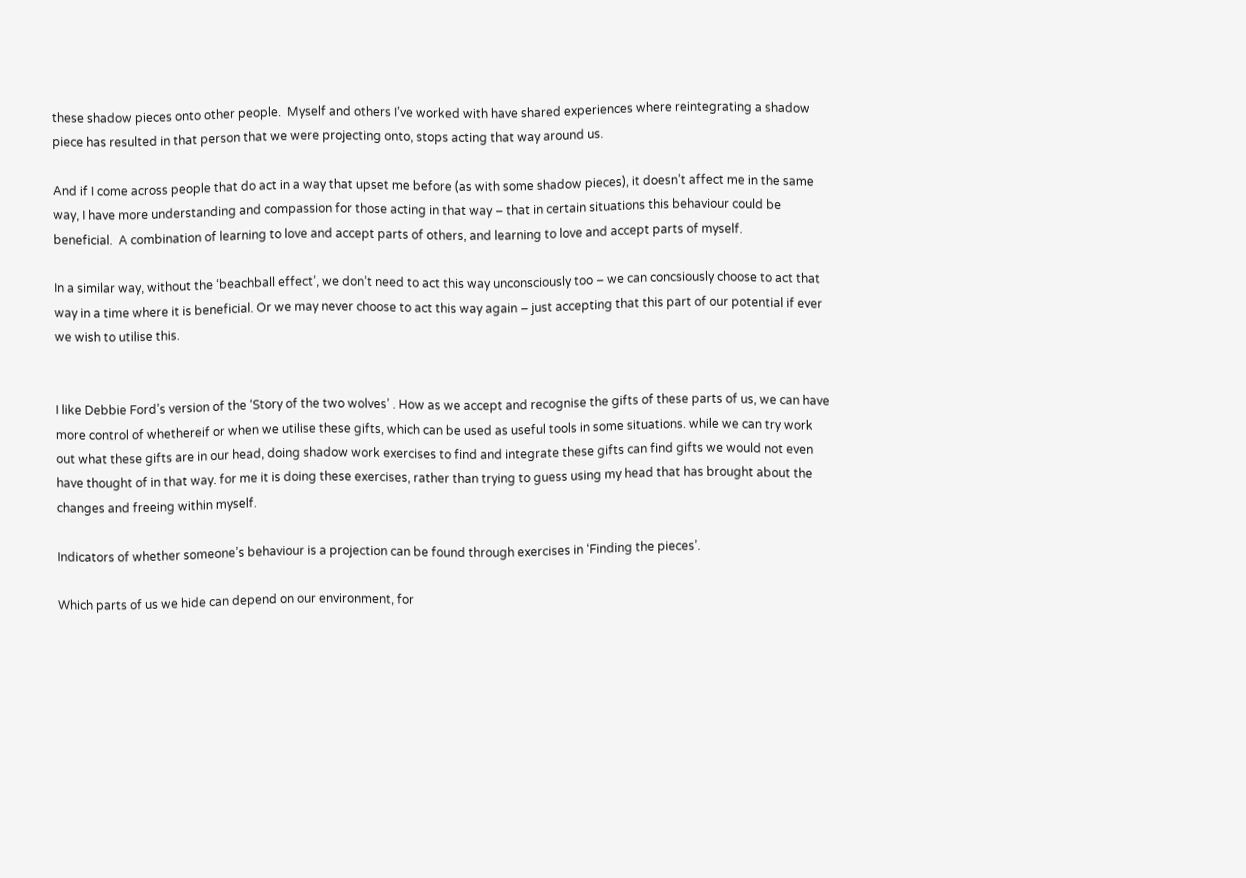these shadow pieces onto other people.  Myself and others I’ve worked with have shared experiences where reintegrating a shadow piece has resulted in that person that we were projecting onto, stops acting that way around us.

And if I come across people that do act in a way that upset me before (as with some shadow pieces), it doesn’t affect me in the same way, I have more understanding and compassion for those acting in that way – that in certain situations this behaviour could be beneficial.  A combination of learning to love and accept parts of others, and learning to love and accept parts of myself.

In a similar way, without the ‘beachball effect’, we don’t need to act this way unconsciously too – we can concsiously choose to act that way in a time where it is beneficial. Or we may never choose to act this way again – just accepting that this part of our potential if ever we wish to utilise this.


I like Debbie Ford’s version of the ‘Story of the two wolves’ . How as we accept and recognise the gifts of these parts of us, we can have more control of whethereif or when we utilise these gifts, which can be used as useful tools in some situations. while we can try work out what these gifts are in our head, doing shadow work exercises to find and integrate these gifts can find gifts we would not even have thought of in that way. for me it is doing these exercises, rather than trying to guess using my head that has brought about the changes and freeing within myself.

Indicators of whether someone’s behaviour is a projection can be found through exercises in ‘Finding the pieces’.

Which parts of us we hide can depend on our environment, for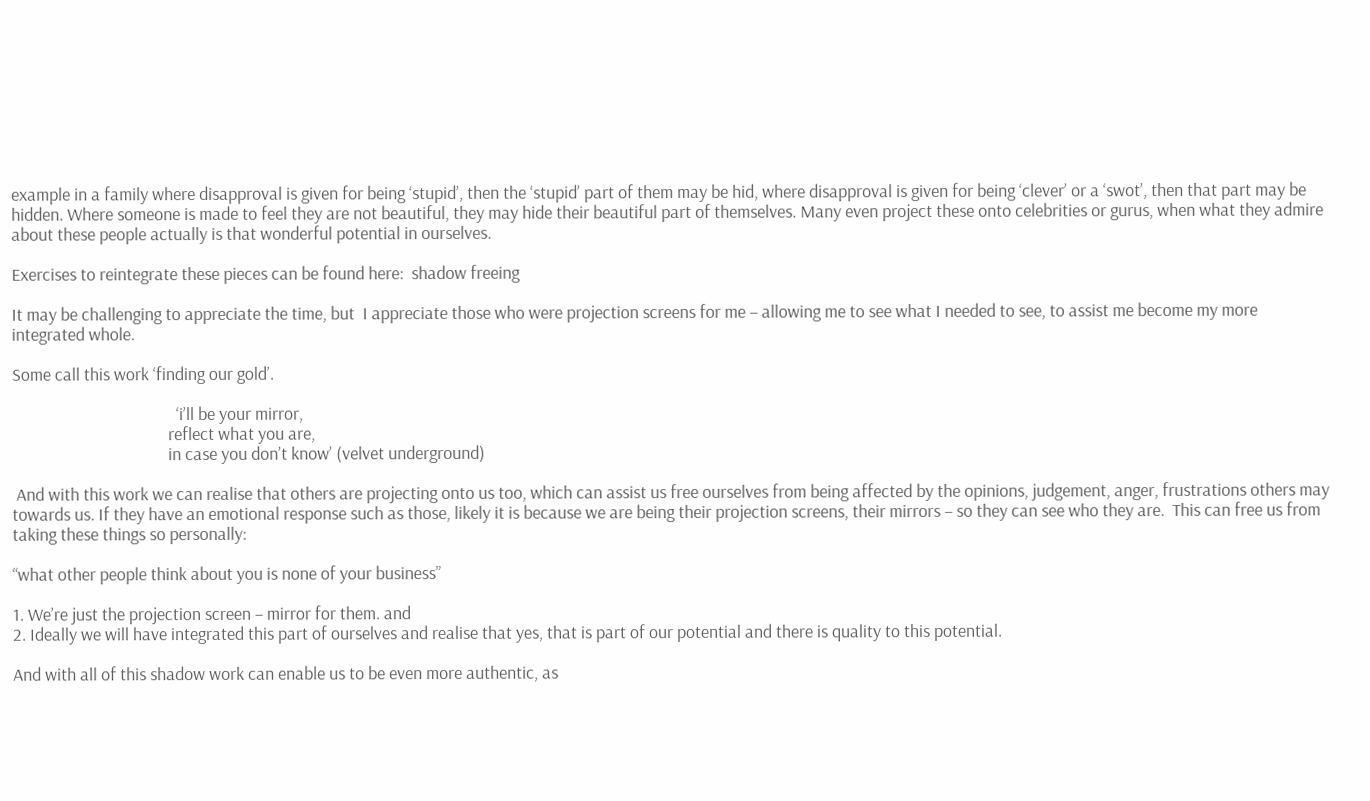example in a family where disapproval is given for being ‘stupid’, then the ‘stupid’ part of them may be hid, where disapproval is given for being ‘clever’ or a ‘swot’, then that part may be hidden. Where someone is made to feel they are not beautiful, they may hide their beautiful part of themselves. Many even project these onto celebrities or gurus, when what they admire about these people actually is that wonderful potential in ourselves.

Exercises to reintegrate these pieces can be found here:  shadow freeing

It may be challenging to appreciate the time, but  I appreciate those who were projection screens for me – allowing me to see what I needed to see, to assist me become my more integrated whole.

Some call this work ‘finding our gold’.

                                         ‘i’ll be your mirror,
                                       reflect what you are,
                                       in case you don’t know’ (velvet underground)

 And with this work we can realise that others are projecting onto us too, which can assist us free ourselves from being affected by the opinions, judgement, anger, frustrations others may towards us. If they have an emotional response such as those, likely it is because we are being their projection screens, their mirrors – so they can see who they are.  This can free us from taking these things so personally:

“what other people think about you is none of your business”

1. We’re just the projection screen – mirror for them. and
2. Ideally we will have integrated this part of ourselves and realise that yes, that is part of our potential and there is quality to this potential.

And with all of this shadow work can enable us to be even more authentic, as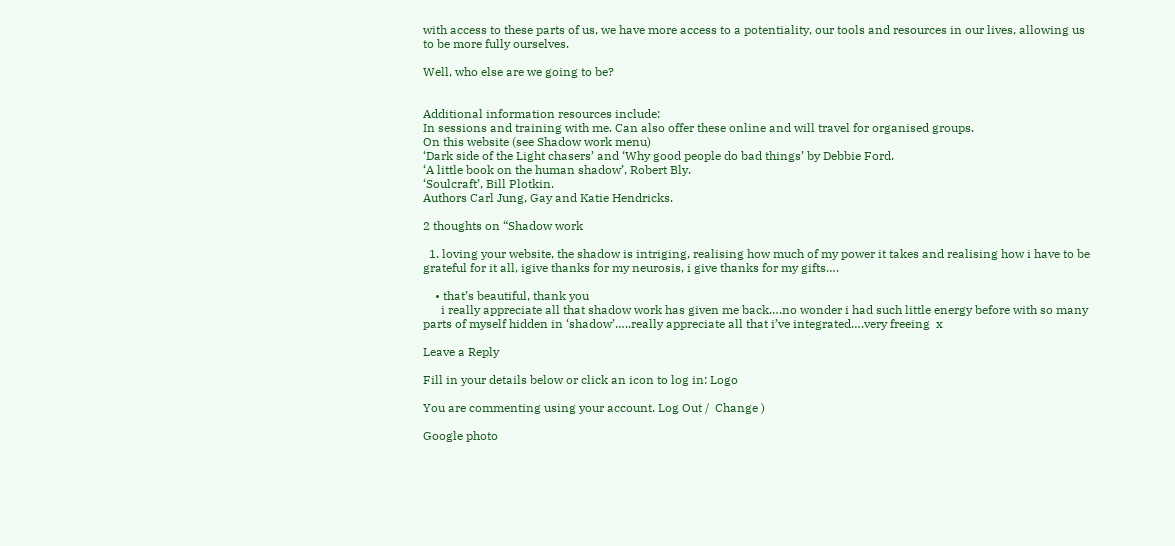with access to these parts of us, we have more access to a potentiality, our tools and resources in our lives, allowing us to be more fully ourselves.

Well, who else are we going to be?


Additional information resources include:
In sessions and training with me. Can also offer these online and will travel for organised groups.
On this website (see Shadow work menu)
‘Dark side of the Light chasers’ and ‘Why good people do bad things’ by Debbie Ford.
‘A little book on the human shadow’, Robert Bly.
‘Soulcraft’, Bill Plotkin.
Authors Carl Jung, Gay and Katie Hendricks.

2 thoughts on “Shadow work

  1. loving your website, the shadow is intriging, realising how much of my power it takes and realising how i have to be grateful for it all, igive thanks for my neurosis, i give thanks for my gifts….

    • that’s beautiful, thank you
      i really appreciate all that shadow work has given me back….no wonder i had such little energy before with so many parts of myself hidden in ‘shadow’…..really appreciate all that i’ve integrated….very freeing  x

Leave a Reply

Fill in your details below or click an icon to log in: Logo

You are commenting using your account. Log Out /  Change )

Google photo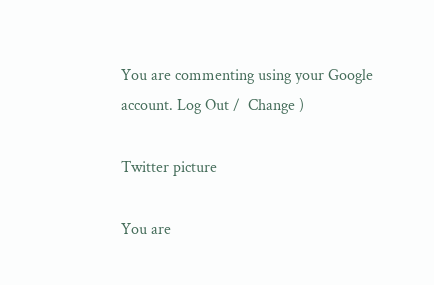You are commenting using your Google account. Log Out /  Change )

Twitter picture

You are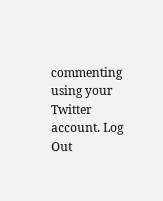commenting using your Twitter account. Log Out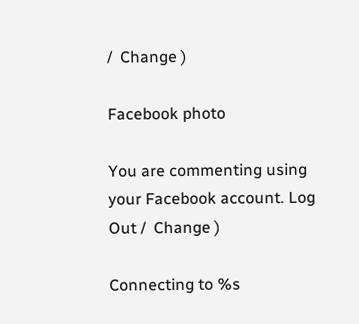/  Change )

Facebook photo

You are commenting using your Facebook account. Log Out /  Change )

Connecting to %s